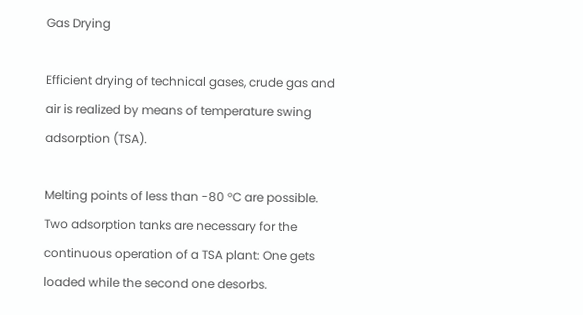Gas Drying

Efficient drying of technical gases, crude gas and air is realized by means of temperature swing adsorption (TSA).

Melting points of less than -80 °C are possible. Two adsorption tanks are necessary for the continuous operation of a TSA plant: One gets loaded while the second one desorbs.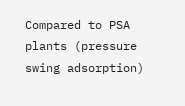Compared to PSA plants (pressure swing adsorption)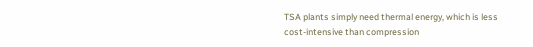TSA plants simply need thermal energy, which is less cost-intensive than compression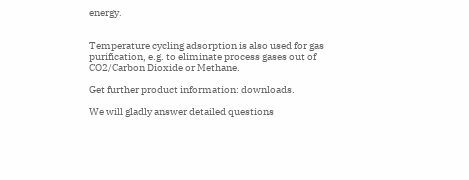energy.


Temperature cycling adsorption is also used for gas purification, e.g. to eliminate process gases out of CO2/Carbon Dioxide or Methane.

Get further product information: downloads.

We will gladly answer detailed questions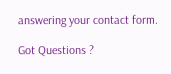answering your contact form.

Got Questions ?